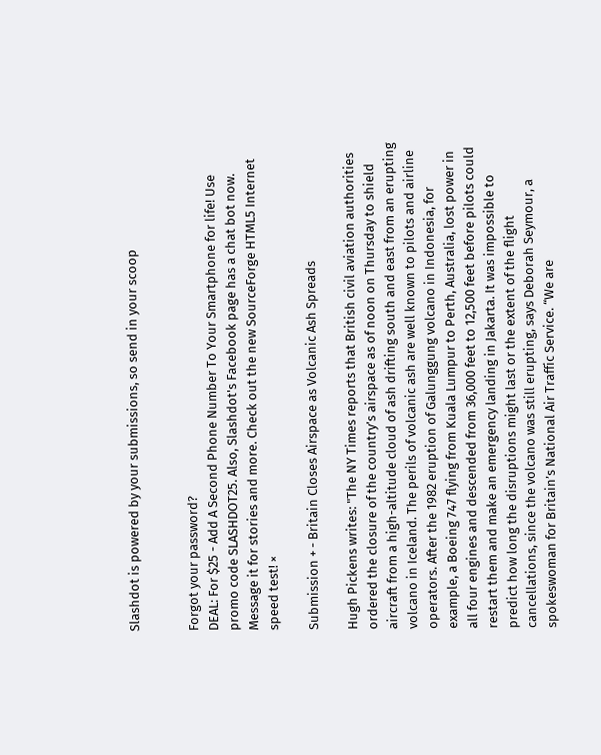Slashdot is powered by your submissions, so send in your scoop


Forgot your password?
DEAL: For $25 - Add A Second Phone Number To Your Smartphone for life! Use promo code SLASHDOT25. Also, Slashdot's Facebook page has a chat bot now. Message it for stories and more. Check out the new SourceForge HTML5 Internet speed test! ×

Submission + - Britain Closes Airspace as Volcanic Ash Spreads

Hugh Pickens writes: "The NY Times reports that British civil aviation authorities ordered the closure of the country’s airspace as of noon on Thursday to shield aircraft from a high-altitude cloud of ash drifting south and east from an erupting volcano in Iceland. The perils of volcanic ash are well known to pilots and airline operators. After the 1982 eruption of Galunggung volcano in Indonesia, for example, a Boeing 747 flying from Kuala Lumpur to Perth, Australia, lost power in all four engines and descended from 36,000 feet to 12,500 feet before pilots could restart them and make an emergency landing in Jakarta. It was impossible to predict how long the disruptions might last or the extent of the flight cancellations, since the volcano was still erupting, says Deborah Seymour, a spokeswoman for Britain’s National Air Traffic Service. “We are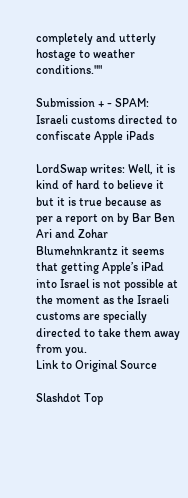completely and utterly hostage to weather conditions.""

Submission + - SPAM: Israeli customs directed to confiscate Apple iPads

LordSwap writes: Well, it is kind of hard to believe it but it is true because as per a report on by Bar Ben Ari and Zohar Blumehnkrantz it seems that getting Apple’s iPad into Israel is not possible at the moment as the Israeli customs are specially directed to take them away from you.
Link to Original Source

Slashdot Top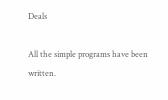Deals

All the simple programs have been written.